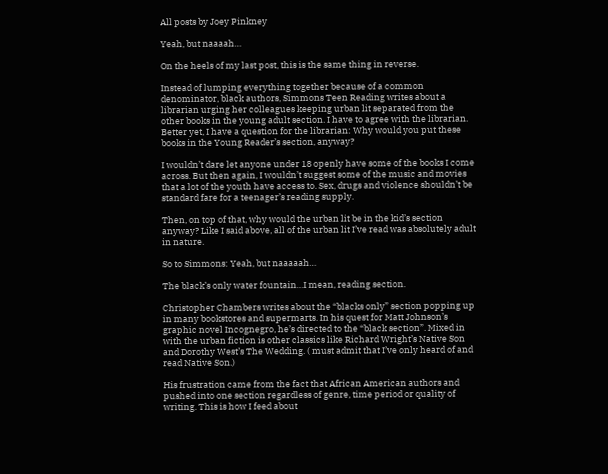All posts by Joey Pinkney

Yeah, but naaaah…

On the heels of my last post, this is the same thing in reverse.

Instead of lumping everything together because of a common denominator, black authors, Simmons Teen Reading writes about a librarian urging her colleagues keeping urban lit separated from the other books in the young adult section. I have to agree with the librarian. Better yet, I have a question for the librarian: Why would you put these books in the Young Reader’s section, anyway?

I wouldn’t dare let anyone under 18 openly have some of the books I come across. But then again, I wouldn’t suggest some of the music and movies that a lot of the youth have access to. Sex, drugs and violence shouldn’t be standard fare for a teenager’s reading supply.

Then, on top of that, why would the urban lit be in the kid’s section anyway? Like I said above, all of the urban lit I’ve read was absolutely adult in nature.

So to Simmons: Yeah, but naaaaah…

The black’s only water fountain…I mean, reading section.

Christopher Chambers writes about the “blacks only” section popping up in many bookstores and supermarts. In his quest for Matt Johnson’s graphic novel Incognegro, he’s directed to the “black section”. Mixed in with the urban fiction is other classics like Richard Wright’s Native Son and Dorothy West’s The Wedding. ( must admit that I’ve only heard of and read Native Son.)

His frustration came from the fact that African American authors and pushed into one section regardless of genre, time period or quality of writing. This is how I feed about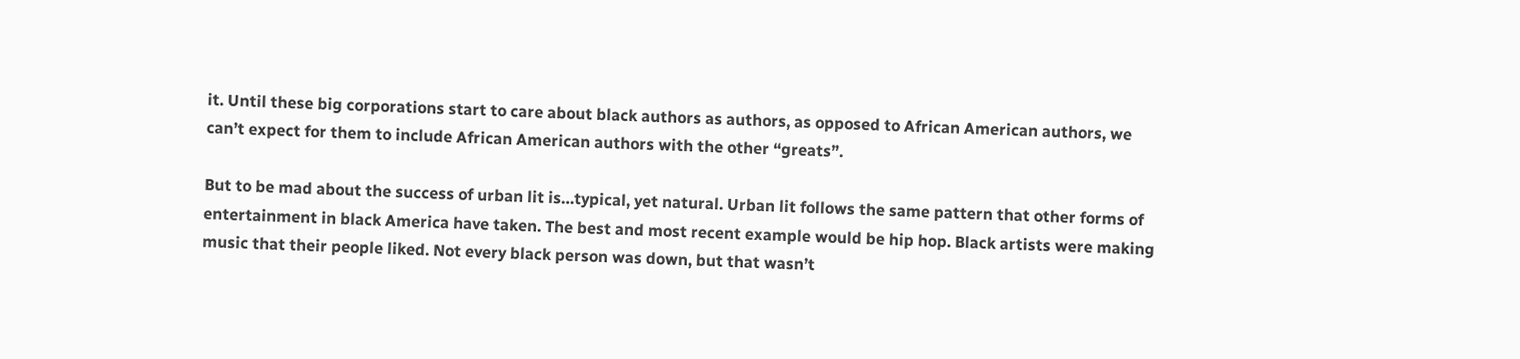it. Until these big corporations start to care about black authors as authors, as opposed to African American authors, we can’t expect for them to include African American authors with the other “greats”.

But to be mad about the success of urban lit is…typical, yet natural. Urban lit follows the same pattern that other forms of entertainment in black America have taken. The best and most recent example would be hip hop. Black artists were making music that their people liked. Not every black person was down, but that wasn’t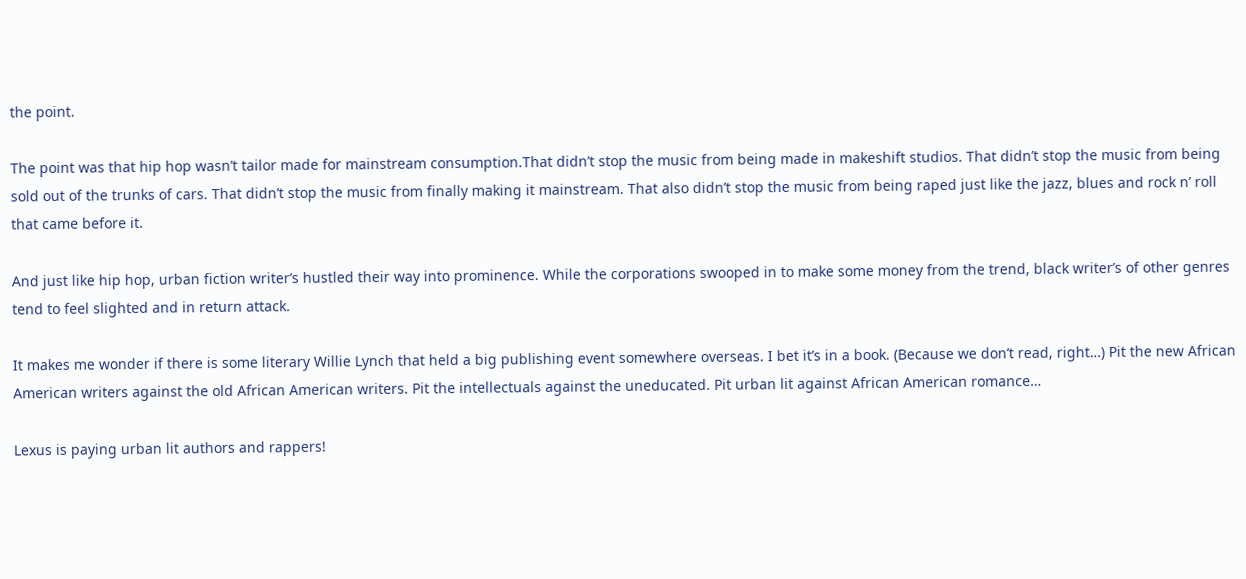the point.

The point was that hip hop wasn’t tailor made for mainstream consumption.That didn’t stop the music from being made in makeshift studios. That didn’t stop the music from being sold out of the trunks of cars. That didn’t stop the music from finally making it mainstream. That also didn’t stop the music from being raped just like the jazz, blues and rock n’ roll that came before it.

And just like hip hop, urban fiction writer’s hustled their way into prominence. While the corporations swooped in to make some money from the trend, black writer’s of other genres tend to feel slighted and in return attack.

It makes me wonder if there is some literary Willie Lynch that held a big publishing event somewhere overseas. I bet it’s in a book. (Because we don’t read, right…) Pit the new African American writers against the old African American writers. Pit the intellectuals against the uneducated. Pit urban lit against African American romance…

Lexus is paying urban lit authors and rappers!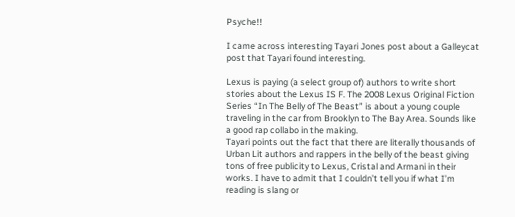Psyche!!

I came across interesting Tayari Jones post about a Galleycat post that Tayari found interesting.

Lexus is paying (a select group of) authors to write short stories about the Lexus IS F. The 2008 Lexus Original Fiction Series “In The Belly of The Beast” is about a young couple traveling in the car from Brooklyn to The Bay Area. Sounds like a good rap collabo in the making.
Tayari points out the fact that there are literally thousands of Urban Lit authors and rappers in the belly of the beast giving tons of free publicity to Lexus, Cristal and Armani in their works. I have to admit that I couldn’t tell you if what I’m reading is slang or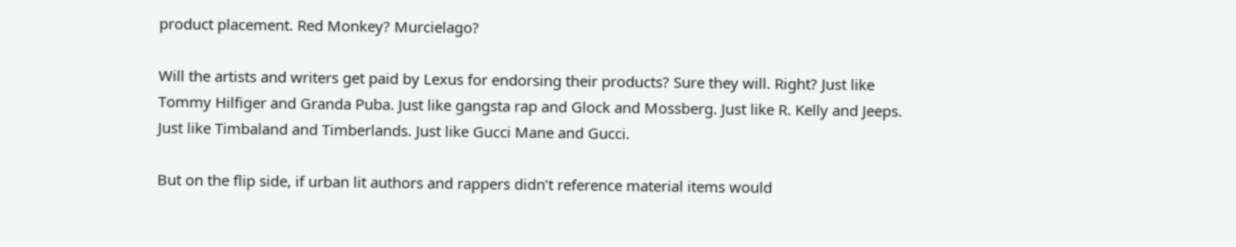product placement. Red Monkey? Murcielago?

Will the artists and writers get paid by Lexus for endorsing their products? Sure they will. Right? Just like Tommy Hilfiger and Granda Puba. Just like gangsta rap and Glock and Mossberg. Just like R. Kelly and Jeeps. Just like Timbaland and Timberlands. Just like Gucci Mane and Gucci.

But on the flip side, if urban lit authors and rappers didn’t reference material items would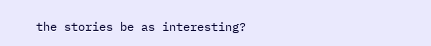the stories be as interesting?